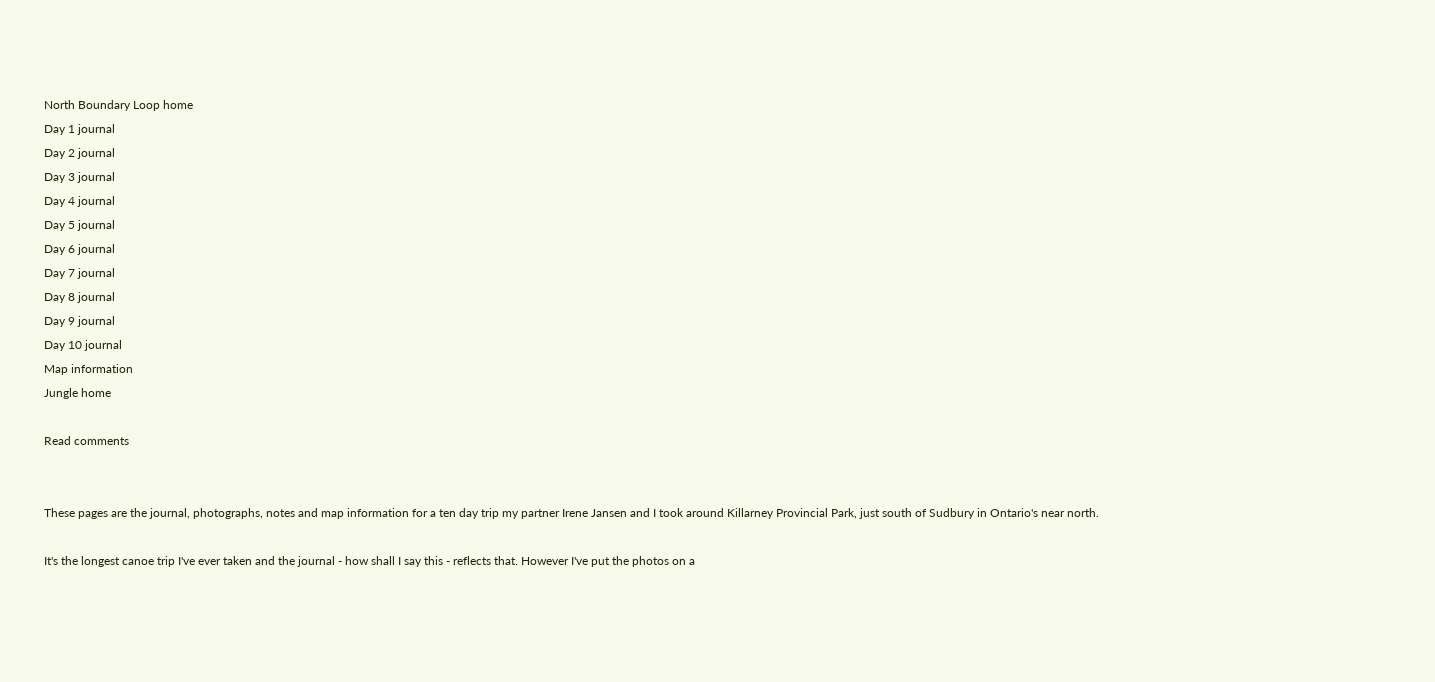North Boundary Loop home
Day 1 journal
Day 2 journal
Day 3 journal
Day 4 journal
Day 5 journal
Day 6 journal
Day 7 journal
Day 8 journal
Day 9 journal
Day 10 journal
Map information
Jungle home

Read comments


These pages are the journal, photographs, notes and map information for a ten day trip my partner Irene Jansen and I took around Killarney Provincial Park, just south of Sudbury in Ontario's near north.

It's the longest canoe trip I've ever taken and the journal - how shall I say this - reflects that. However I've put the photos on a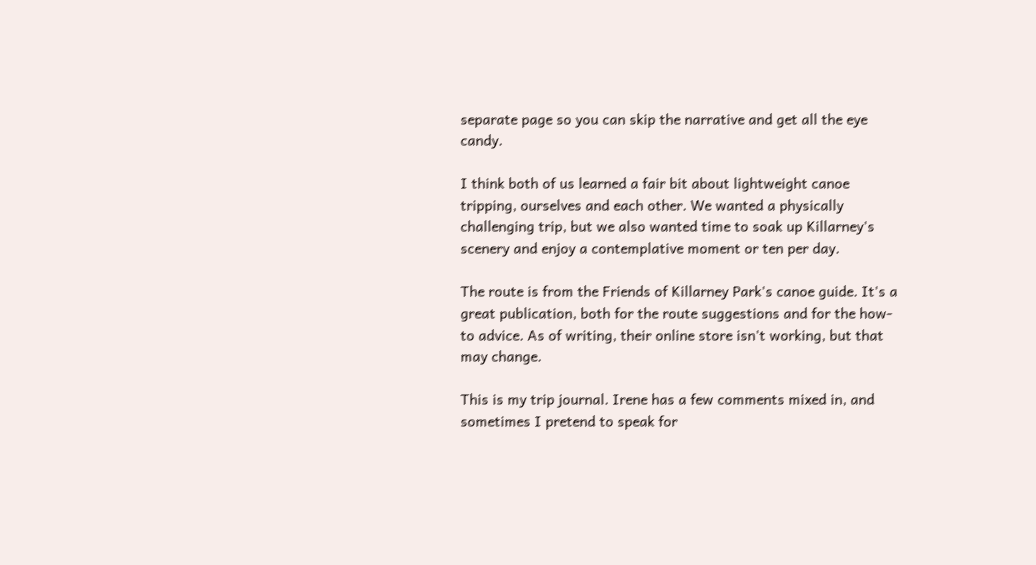separate page so you can skip the narrative and get all the eye candy.

I think both of us learned a fair bit about lightweight canoe tripping, ourselves and each other. We wanted a physically challenging trip, but we also wanted time to soak up Killarney's scenery and enjoy a contemplative moment or ten per day.

The route is from the Friends of Killarney Park's canoe guide. It's a great publication, both for the route suggestions and for the how-to advice. As of writing, their online store isn't working, but that may change.

This is my trip journal. Irene has a few comments mixed in, and sometimes I pretend to speak for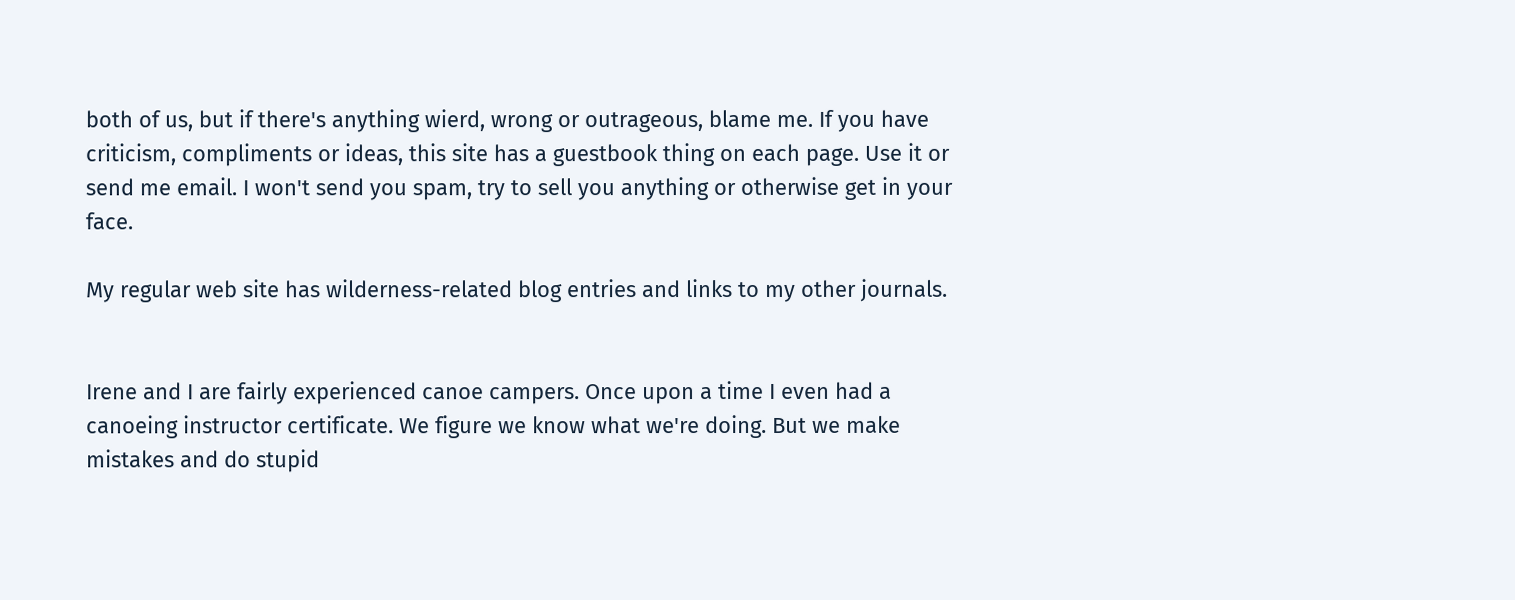both of us, but if there's anything wierd, wrong or outrageous, blame me. If you have criticism, compliments or ideas, this site has a guestbook thing on each page. Use it or send me email. I won't send you spam, try to sell you anything or otherwise get in your face.

My regular web site has wilderness-related blog entries and links to my other journals.


Irene and I are fairly experienced canoe campers. Once upon a time I even had a canoeing instructor certificate. We figure we know what we're doing. But we make mistakes and do stupid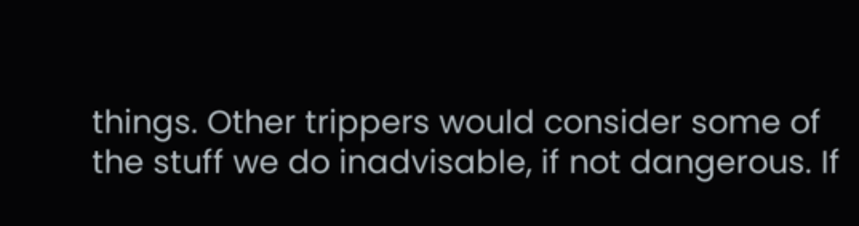things. Other trippers would consider some of the stuff we do inadvisable, if not dangerous. If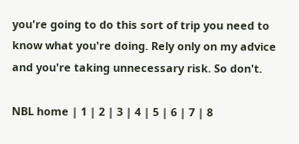you're going to do this sort of trip you need to know what you're doing. Rely only on my advice and you're taking unnecessary risk. So don't.

NBL home | 1 | 2 | 3 | 4 | 5 | 6 | 7 | 8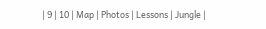| 9 | 10 | Map | Photos | Lessons | Jungle |